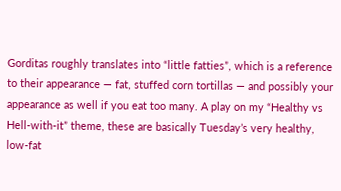Gorditas roughly translates into “little fatties”, which is a reference to their appearance — fat, stuffed corn tortillas — and possibly your appearance as well if you eat too many. A play on my “Healthy vs Hell-with-it” theme, these are basically Tuesday’s very healthy, low-fat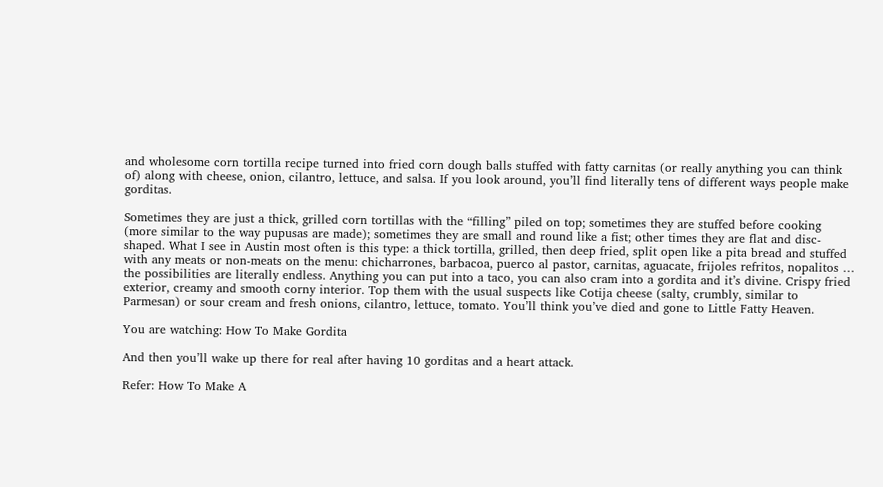and wholesome corn tortilla recipe turned into fried corn dough balls stuffed with fatty carnitas (or really anything you can think of) along with cheese, onion, cilantro, lettuce, and salsa. If you look around, you’ll find literally tens of different ways people make gorditas.

Sometimes they are just a thick, grilled corn tortillas with the “filling” piled on top; sometimes they are stuffed before cooking (more similar to the way pupusas are made); sometimes they are small and round like a fist; other times they are flat and disc-shaped. What I see in Austin most often is this type: a thick tortilla, grilled, then deep fried, split open like a pita bread and stuffed with any meats or non-meats on the menu: chicharrones, barbacoa, puerco al pastor, carnitas, aguacate, frijoles refritos, nopalitos … the possibilities are literally endless. Anything you can put into a taco, you can also cram into a gordita and it’s divine. Crispy fried exterior, creamy and smooth corny interior. Top them with the usual suspects like Cotija cheese (salty, crumbly, similar to Parmesan) or sour cream and fresh onions, cilantro, lettuce, tomato. You’ll think you’ve died and gone to Little Fatty Heaven.

You are watching: How To Make Gordita

And then you’ll wake up there for real after having 10 gorditas and a heart attack.

Refer: How To Make A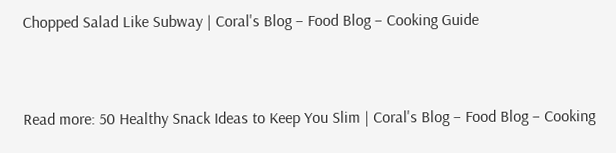Chopped Salad Like Subway | Coral's Blog – Food Blog – Cooking Guide



Read more: 50 Healthy Snack Ideas to Keep You Slim | Coral's Blog – Food Blog – Cooking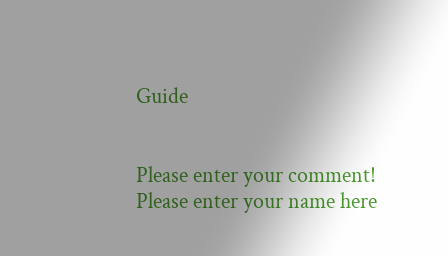Guide


Please enter your comment!
Please enter your name here